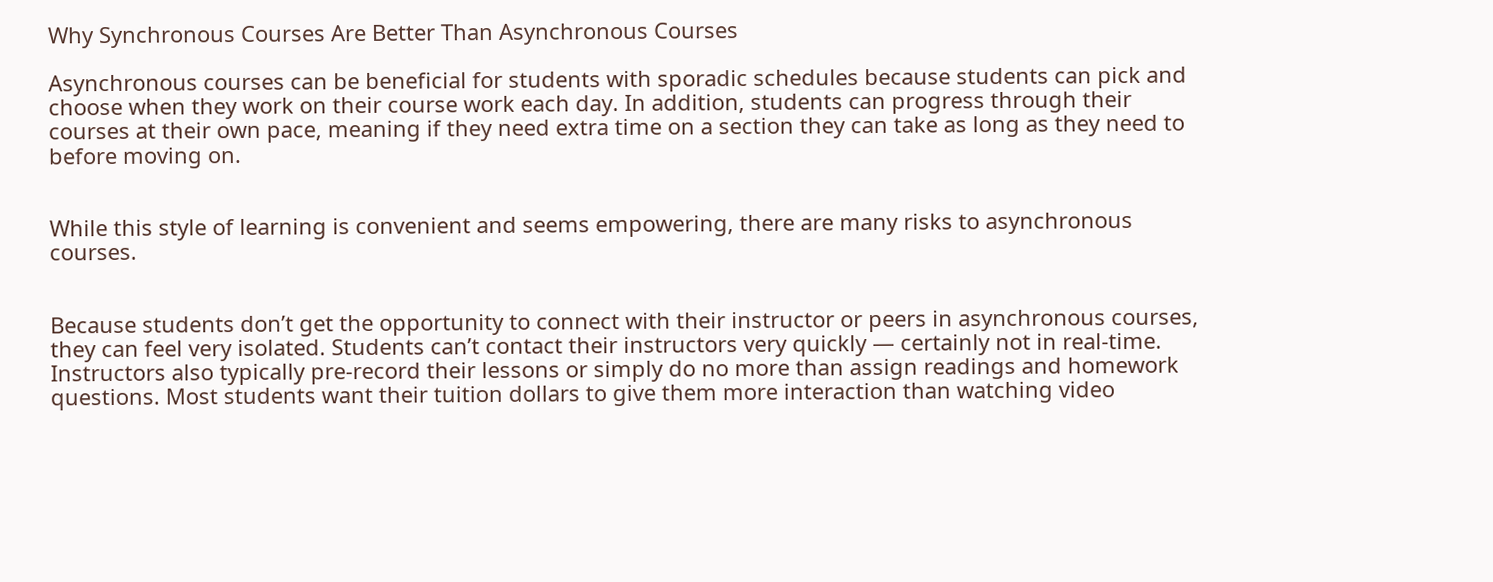Why Synchronous Courses Are Better Than Asynchronous Courses

Asynchronous courses can be beneficial for students with sporadic schedules because students can pick and choose when they work on their course work each day. In addition, students can progress through their courses at their own pace, meaning if they need extra time on a section they can take as long as they need to before moving on.


While this style of learning is convenient and seems empowering, there are many risks to asynchronous courses.


Because students don’t get the opportunity to connect with their instructor or peers in asynchronous courses, they can feel very isolated. Students can’t contact their instructors very quickly — certainly not in real-time. Instructors also typically pre-record their lessons or simply do no more than assign readings and homework questions. Most students want their tuition dollars to give them more interaction than watching video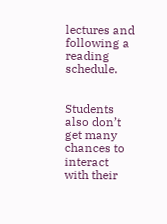lectures and following a reading schedule.


Students also don’t get many chances to interact with their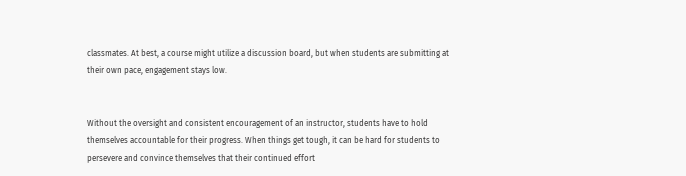classmates. At best, a course might utilize a discussion board, but when students are submitting at their own pace, engagement stays low.


Without the oversight and consistent encouragement of an instructor, students have to hold themselves accountable for their progress. When things get tough, it can be hard for students to persevere and convince themselves that their continued effort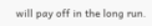will pay off in the long run.